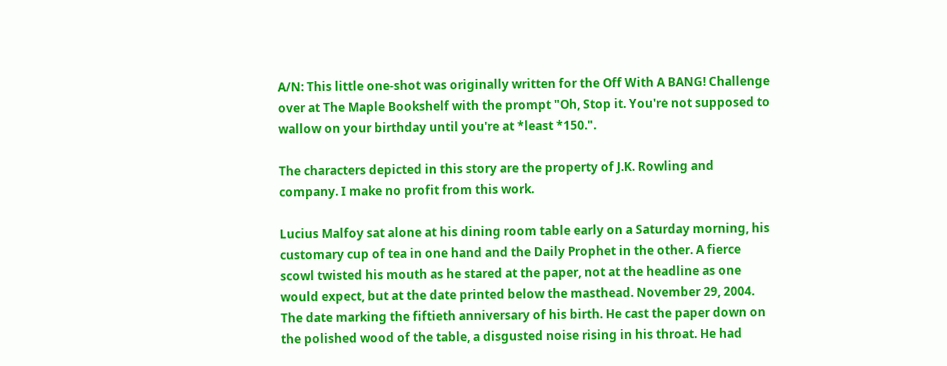A/N: This little one-shot was originally written for the Off With A BANG! Challenge over at The Maple Bookshelf with the prompt "Oh, Stop it. You're not supposed to wallow on your birthday until you're at *least *150.".

The characters depicted in this story are the property of J.K. Rowling and company. I make no profit from this work.

Lucius Malfoy sat alone at his dining room table early on a Saturday morning, his customary cup of tea in one hand and the Daily Prophet in the other. A fierce scowl twisted his mouth as he stared at the paper, not at the headline as one would expect, but at the date printed below the masthead. November 29, 2004. The date marking the fiftieth anniversary of his birth. He cast the paper down on the polished wood of the table, a disgusted noise rising in his throat. He had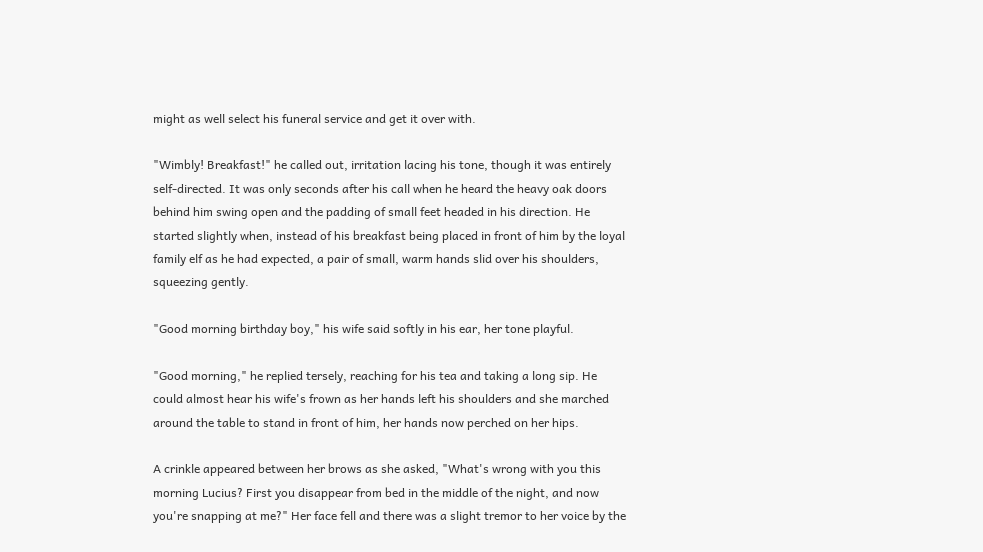might as well select his funeral service and get it over with.

"Wimbly! Breakfast!" he called out, irritation lacing his tone, though it was entirely self-directed. It was only seconds after his call when he heard the heavy oak doors behind him swing open and the padding of small feet headed in his direction. He started slightly when, instead of his breakfast being placed in front of him by the loyal family elf as he had expected, a pair of small, warm hands slid over his shoulders, squeezing gently.

"Good morning birthday boy," his wife said softly in his ear, her tone playful.

"Good morning," he replied tersely, reaching for his tea and taking a long sip. He could almost hear his wife's frown as her hands left his shoulders and she marched around the table to stand in front of him, her hands now perched on her hips.

A crinkle appeared between her brows as she asked, "What's wrong with you this morning Lucius? First you disappear from bed in the middle of the night, and now you're snapping at me?" Her face fell and there was a slight tremor to her voice by the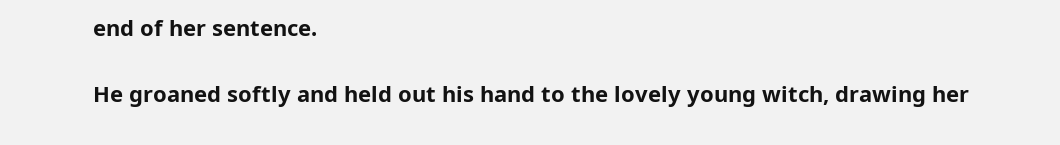end of her sentence.

He groaned softly and held out his hand to the lovely young witch, drawing her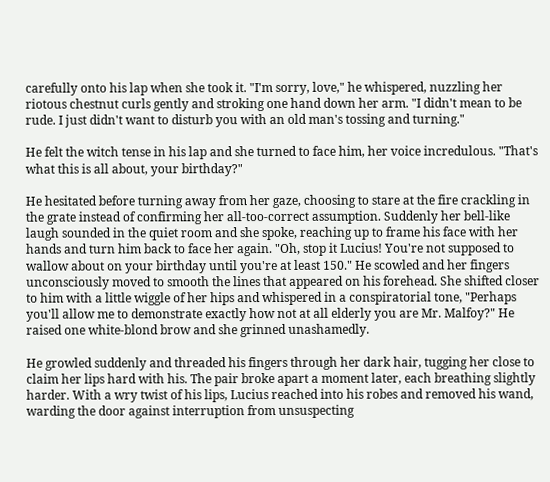carefully onto his lap when she took it. "I'm sorry, love," he whispered, nuzzling her riotous chestnut curls gently and stroking one hand down her arm. "I didn't mean to be rude. I just didn't want to disturb you with an old man's tossing and turning."

He felt the witch tense in his lap and she turned to face him, her voice incredulous. "That's what this is all about, your birthday?"

He hesitated before turning away from her gaze, choosing to stare at the fire crackling in the grate instead of confirming her all-too-correct assumption. Suddenly her bell-like laugh sounded in the quiet room and she spoke, reaching up to frame his face with her hands and turn him back to face her again. "Oh, stop it Lucius! You're not supposed to wallow about on your birthday until you're at least 150." He scowled and her fingers unconsciously moved to smooth the lines that appeared on his forehead. She shifted closer to him with a little wiggle of her hips and whispered in a conspiratorial tone, "Perhaps you'll allow me to demonstrate exactly how not at all elderly you are Mr. Malfoy?" He raised one white-blond brow and she grinned unashamedly.

He growled suddenly and threaded his fingers through her dark hair, tugging her close to claim her lips hard with his. The pair broke apart a moment later, each breathing slightly harder. With a wry twist of his lips, Lucius reached into his robes and removed his wand, warding the door against interruption from unsuspecting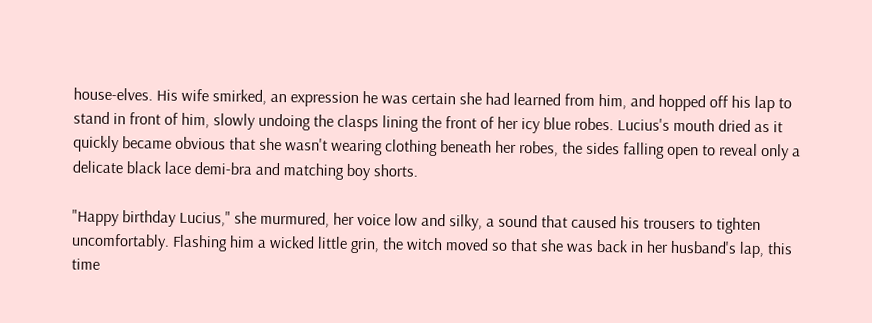house-elves. His wife smirked, an expression he was certain she had learned from him, and hopped off his lap to stand in front of him, slowly undoing the clasps lining the front of her icy blue robes. Lucius's mouth dried as it quickly became obvious that she wasn't wearing clothing beneath her robes, the sides falling open to reveal only a delicate black lace demi-bra and matching boy shorts.

"Happy birthday Lucius," she murmured, her voice low and silky, a sound that caused his trousers to tighten uncomfortably. Flashing him a wicked little grin, the witch moved so that she was back in her husband's lap, this time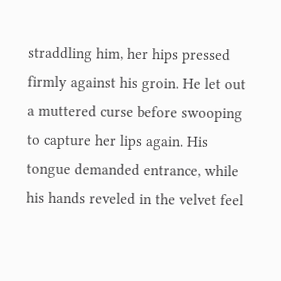straddling him, her hips pressed firmly against his groin. He let out a muttered curse before swooping to capture her lips again. His tongue demanded entrance, while his hands reveled in the velvet feel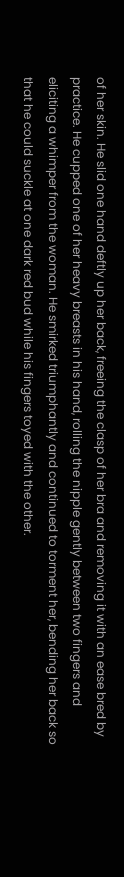of her skin. He slid one hand deftly up her back, freeing the clasp of her bra and removing it with an ease bred by practice. He cupped one of her heavy breasts in his hand, rolling the nipple gently between two fingers and eliciting a whimper from the woman. He smirked triumphantly and continued to torment her, bending her back so that he could suckle at one dark red bud while his fingers toyed with the other.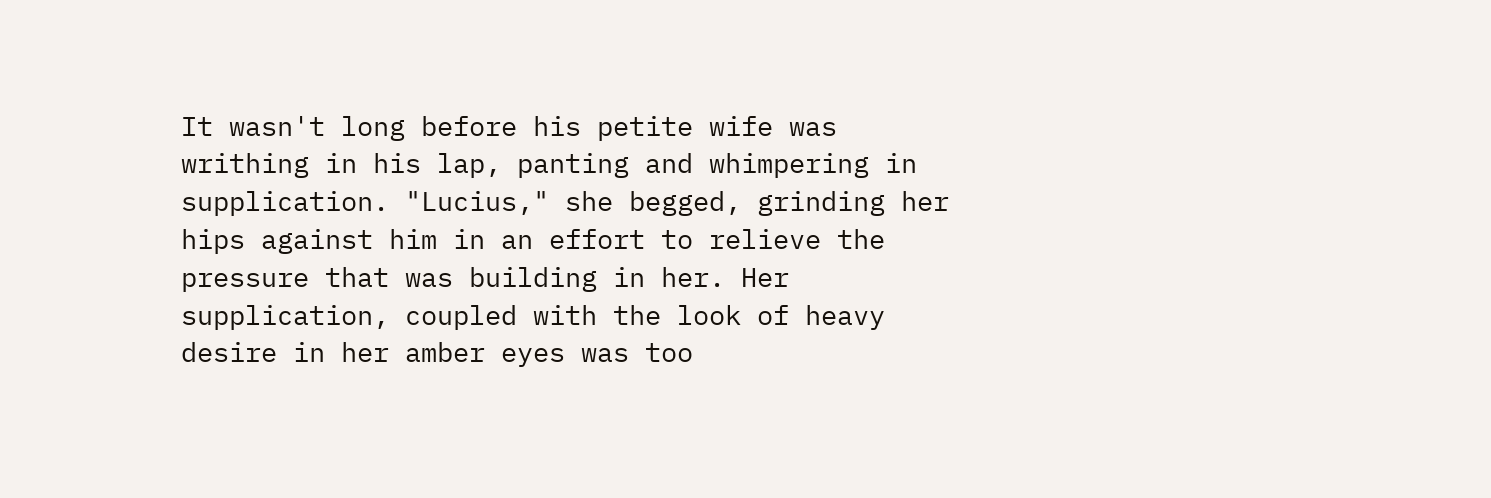It wasn't long before his petite wife was writhing in his lap, panting and whimpering in supplication. "Lucius," she begged, grinding her hips against him in an effort to relieve the pressure that was building in her. Her supplication, coupled with the look of heavy desire in her amber eyes was too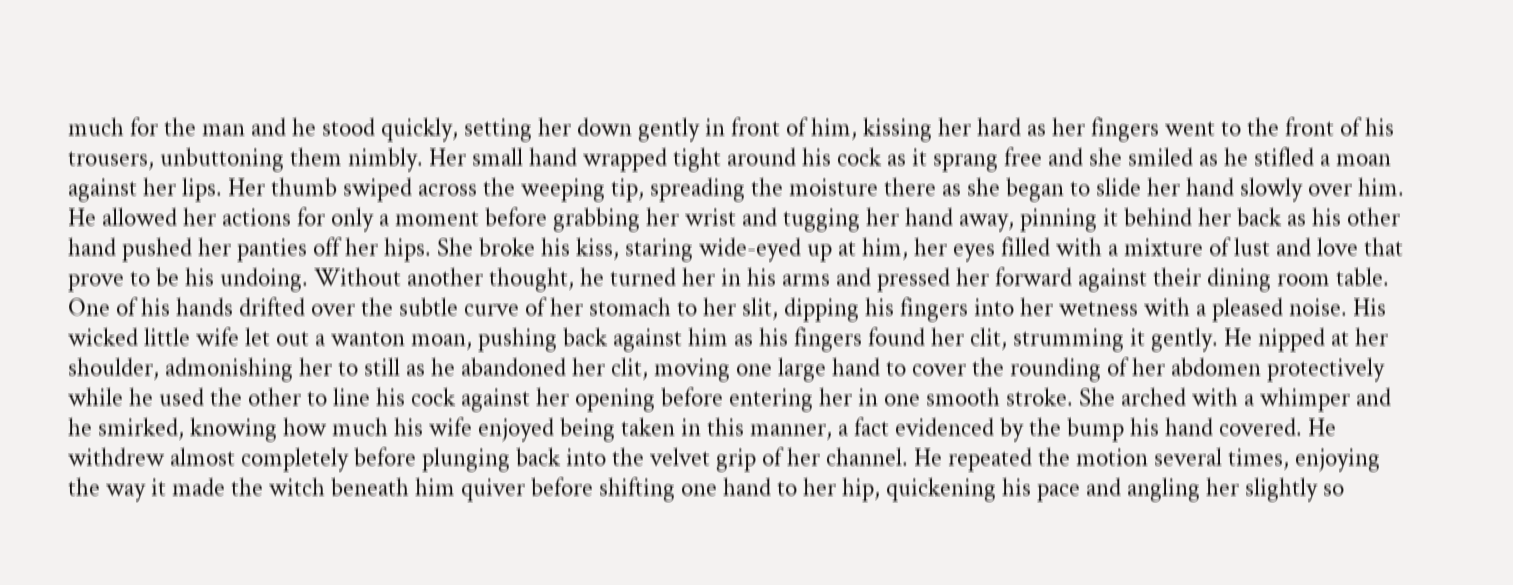much for the man and he stood quickly, setting her down gently in front of him, kissing her hard as her fingers went to the front of his trousers, unbuttoning them nimbly. Her small hand wrapped tight around his cock as it sprang free and she smiled as he stifled a moan against her lips. Her thumb swiped across the weeping tip, spreading the moisture there as she began to slide her hand slowly over him. He allowed her actions for only a moment before grabbing her wrist and tugging her hand away, pinning it behind her back as his other hand pushed her panties off her hips. She broke his kiss, staring wide-eyed up at him, her eyes filled with a mixture of lust and love that prove to be his undoing. Without another thought, he turned her in his arms and pressed her forward against their dining room table. One of his hands drifted over the subtle curve of her stomach to her slit, dipping his fingers into her wetness with a pleased noise. His wicked little wife let out a wanton moan, pushing back against him as his fingers found her clit, strumming it gently. He nipped at her shoulder, admonishing her to still as he abandoned her clit, moving one large hand to cover the rounding of her abdomen protectively while he used the other to line his cock against her opening before entering her in one smooth stroke. She arched with a whimper and he smirked, knowing how much his wife enjoyed being taken in this manner, a fact evidenced by the bump his hand covered. He withdrew almost completely before plunging back into the velvet grip of her channel. He repeated the motion several times, enjoying the way it made the witch beneath him quiver before shifting one hand to her hip, quickening his pace and angling her slightly so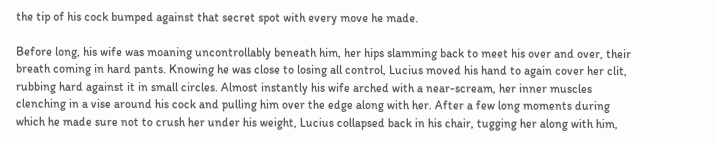the tip of his cock bumped against that secret spot with every move he made.

Before long, his wife was moaning uncontrollably beneath him, her hips slamming back to meet his over and over, their breath coming in hard pants. Knowing he was close to losing all control, Lucius moved his hand to again cover her clit, rubbing hard against it in small circles. Almost instantly his wife arched with a near-scream, her inner muscles clenching in a vise around his cock and pulling him over the edge along with her. After a few long moments during which he made sure not to crush her under his weight, Lucius collapsed back in his chair, tugging her along with him,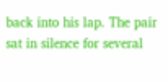back into his lap. The pair sat in silence for several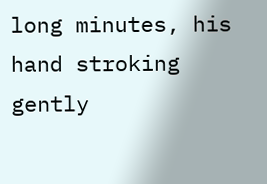long minutes, his hand stroking gently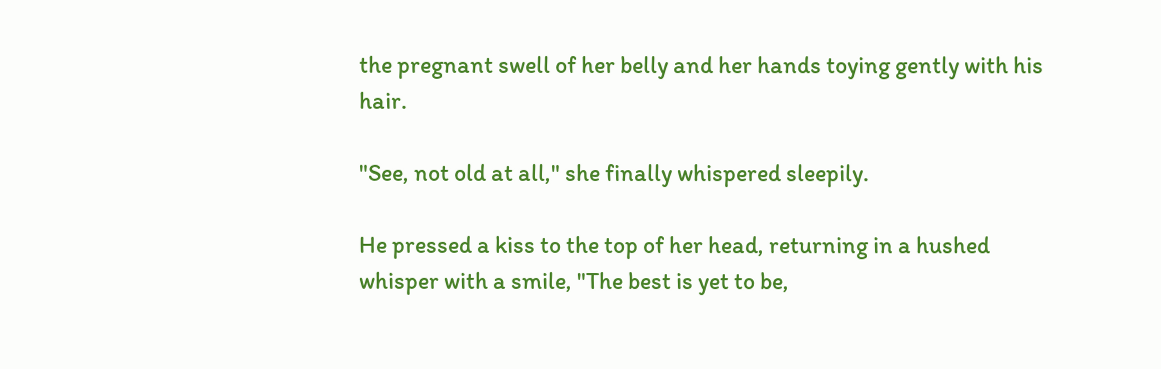the pregnant swell of her belly and her hands toying gently with his hair.

"See, not old at all," she finally whispered sleepily.

He pressed a kiss to the top of her head, returning in a hushed whisper with a smile, "The best is yet to be,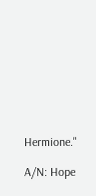Hermione."

A/N: Hope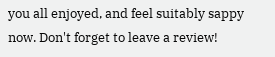you all enjoyed, and feel suitably sappy now. Don't forget to leave a review!